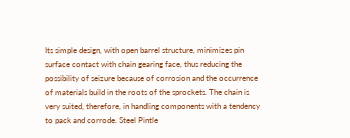Its simple design, with open barrel structure, minimizes pin surface contact with chain gearing face, thus reducing the possibility of seizure because of corrosion and the occurrence of materials build in the roots of the sprockets. The chain is very suited, therefore, in handling components with a tendency to pack and corrode. Steel Pintle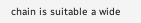chain is suitable a wide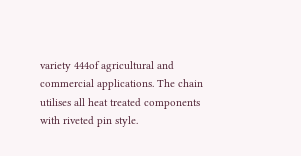variety 444of agricultural and commercial applications. The chain utilises all heat treated components with riveted pin style.